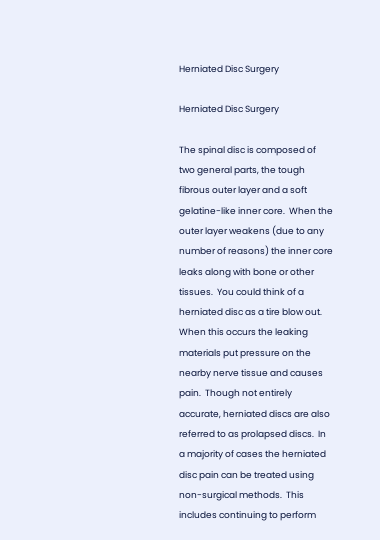Herniated Disc Surgery

Herniated Disc Surgery

The spinal disc is composed of two general parts, the tough fibrous outer layer and a soft gelatine-like inner core.  When the outer layer weakens (due to any number of reasons) the inner core leaks along with bone or other tissues.  You could think of a herniated disc as a tire blow out.   When this occurs the leaking materials put pressure on the nearby nerve tissue and causes pain.  Though not entirely accurate, herniated discs are also referred to as prolapsed discs.  In a majority of cases the herniated disc pain can be treated using non-surgical methods.  This includes continuing to perform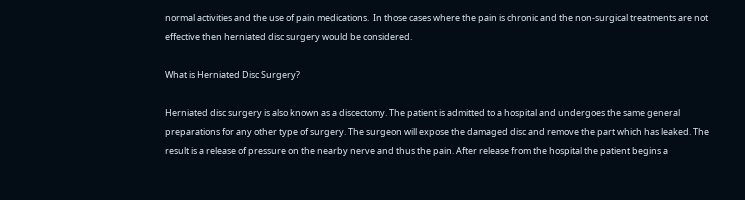normal activities and the use of pain medications.  In those cases where the pain is chronic and the non-surgical treatments are not effective then herniated disc surgery would be considered.

What is Herniated Disc Surgery?

Herniated disc surgery is also known as a discectomy. The patient is admitted to a hospital and undergoes the same general preparations for any other type of surgery. The surgeon will expose the damaged disc and remove the part which has leaked. The result is a release of pressure on the nearby nerve and thus the pain. After release from the hospital the patient begins a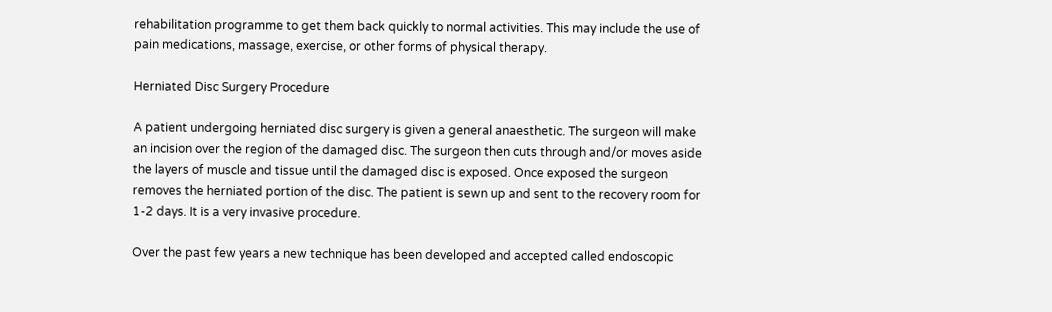rehabilitation programme to get them back quickly to normal activities. This may include the use of pain medications, massage, exercise, or other forms of physical therapy.

Herniated Disc Surgery Procedure

A patient undergoing herniated disc surgery is given a general anaesthetic. The surgeon will make an incision over the region of the damaged disc. The surgeon then cuts through and/or moves aside the layers of muscle and tissue until the damaged disc is exposed. Once exposed the surgeon removes the herniated portion of the disc. The patient is sewn up and sent to the recovery room for 1-2 days. It is a very invasive procedure.

Over the past few years a new technique has been developed and accepted called endoscopic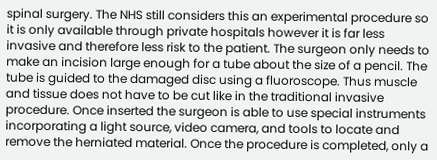spinal surgery. The NHS still considers this an experimental procedure so it is only available through private hospitals however it is far less invasive and therefore less risk to the patient. The surgeon only needs to make an incision large enough for a tube about the size of a pencil. The tube is guided to the damaged disc using a fluoroscope. Thus muscle and tissue does not have to be cut like in the traditional invasive procedure. Once inserted the surgeon is able to use special instruments incorporating a light source, video camera, and tools to locate and remove the herniated material. Once the procedure is completed, only a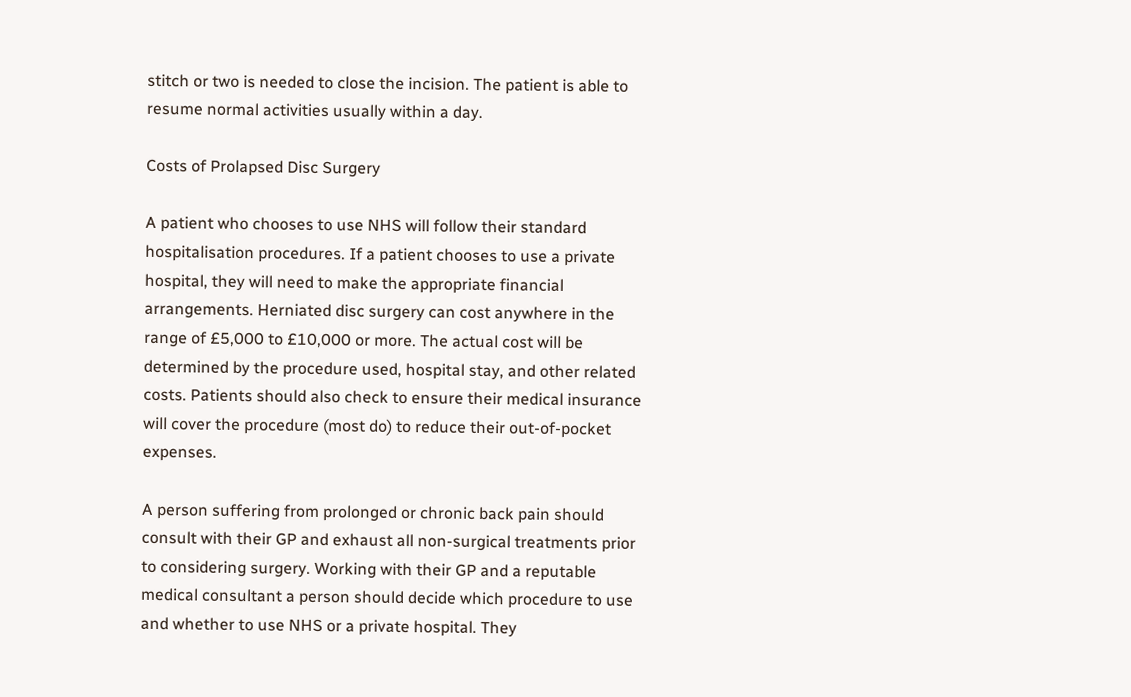stitch or two is needed to close the incision. The patient is able to resume normal activities usually within a day.

Costs of Prolapsed Disc Surgery

A patient who chooses to use NHS will follow their standard hospitalisation procedures. If a patient chooses to use a private hospital, they will need to make the appropriate financial arrangements. Herniated disc surgery can cost anywhere in the range of £5,000 to £10,000 or more. The actual cost will be determined by the procedure used, hospital stay, and other related costs. Patients should also check to ensure their medical insurance will cover the procedure (most do) to reduce their out-of-pocket expenses.

A person suffering from prolonged or chronic back pain should consult with their GP and exhaust all non-surgical treatments prior to considering surgery. Working with their GP and a reputable medical consultant a person should decide which procedure to use and whether to use NHS or a private hospital. They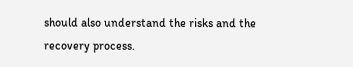should also understand the risks and the recovery process.